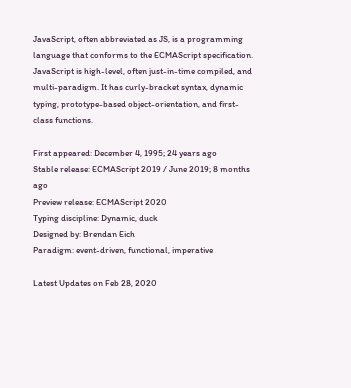JavaScript, often abbreviated as JS, is a programming language that conforms to the ECMAScript specification. JavaScript is high-level, often just-in-time compiled, and multi-paradigm. It has curly-bracket syntax, dynamic typing, prototype-based object-orientation, and first-class functions.

First appeared: December 4, 1995; 24 years ago
Stable release: ECMAScript 2019 / June 2019; 8 months ago
Preview release: ECMAScript 2020
Typing discipline: Dynamic, duck
Designed by: Brendan Eich
Paradigm: event-driven, functional, imperative

Latest Updates on Feb 28, 2020